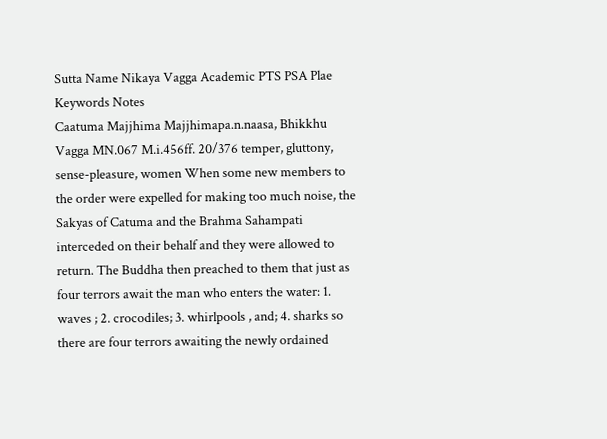Sutta Name Nikaya Vagga Academic PTS PSA Plae Keywords Notes
Caatuma Majjhima Majjhimapa.n.naasa, Bhikkhu Vagga MN.067 M.i.456ff. 20/376 temper, gluttony, sense-pleasure, women When some new members to the order were expelled for making too much noise, the Sakyas of Catuma and the Brahma Sahampati interceded on their behalf and they were allowed to return. The Buddha then preached to them that just as four terrors await the man who enters the water: 1. waves ; 2. crocodiles; 3. whirlpools , and; 4. sharks so there are four terrors awaiting the newly ordained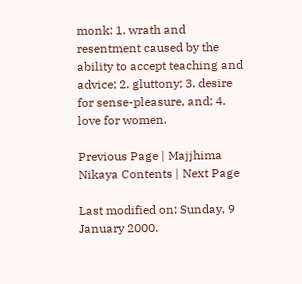monk: 1. wrath and resentment caused by the ability to accept teaching and advice; 2. gluttony; 3. desire for sense-pleasure, and; 4. love for women.

Previous Page | Majjhima Nikaya Contents | Next Page

Last modified on: Sunday, 9 January 2000.